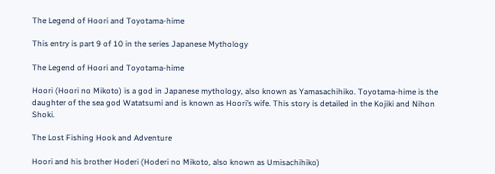The Legend of Hoori and Toyotama-hime

This entry is part 9 of 10 in the series Japanese Mythology

The Legend of Hoori and Toyotama-hime

Hoori (Hoori no Mikoto) is a god in Japanese mythology, also known as Yamasachihiko. Toyotama-hime is the daughter of the sea god Watatsumi and is known as Hoori’s wife. This story is detailed in the Kojiki and Nihon Shoki.

The Lost Fishing Hook and Adventure

Hoori and his brother Hoderi (Hoderi no Mikoto, also known as Umisachihiko)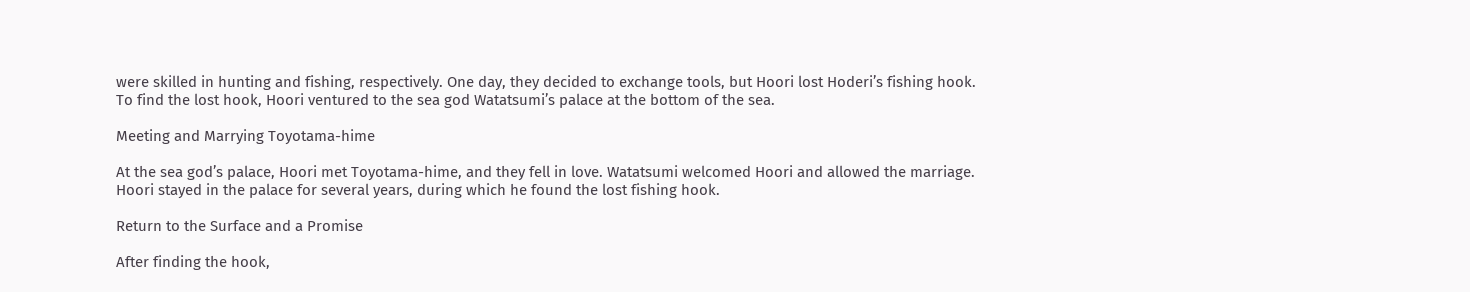were skilled in hunting and fishing, respectively. One day, they decided to exchange tools, but Hoori lost Hoderi’s fishing hook. To find the lost hook, Hoori ventured to the sea god Watatsumi’s palace at the bottom of the sea.

Meeting and Marrying Toyotama-hime

At the sea god’s palace, Hoori met Toyotama-hime, and they fell in love. Watatsumi welcomed Hoori and allowed the marriage. Hoori stayed in the palace for several years, during which he found the lost fishing hook.

Return to the Surface and a Promise

After finding the hook,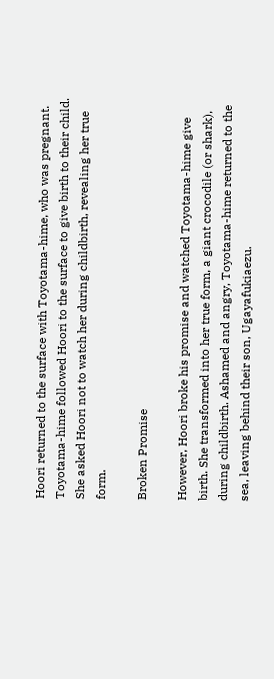Hoori returned to the surface with Toyotama-hime, who was pregnant. Toyotama-hime followed Hoori to the surface to give birth to their child. She asked Hoori not to watch her during childbirth, revealing her true form.

Broken Promise

However, Hoori broke his promise and watched Toyotama-hime give birth. She transformed into her true form, a giant crocodile (or shark), during childbirth. Ashamed and angry, Toyotama-hime returned to the sea, leaving behind their son, Ugayafukiaezu.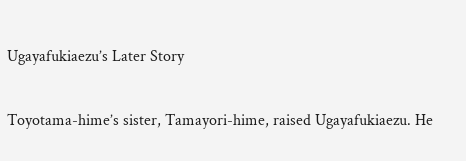Ugayafukiaezu’s Later Story

Toyotama-hime’s sister, Tamayori-hime, raised Ugayafukiaezu. He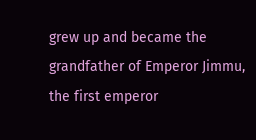grew up and became the grandfather of Emperor Jimmu, the first emperor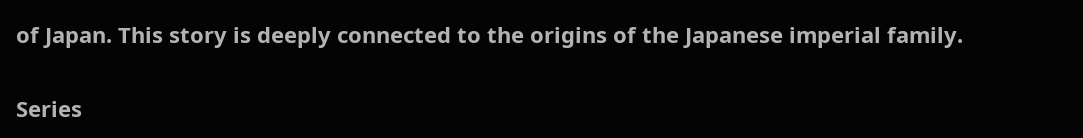of Japan. This story is deeply connected to the origins of the Japanese imperial family.

Series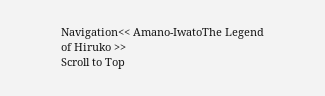Navigation<< Amano-IwatoThe Legend of Hiruko >>
Scroll to Top